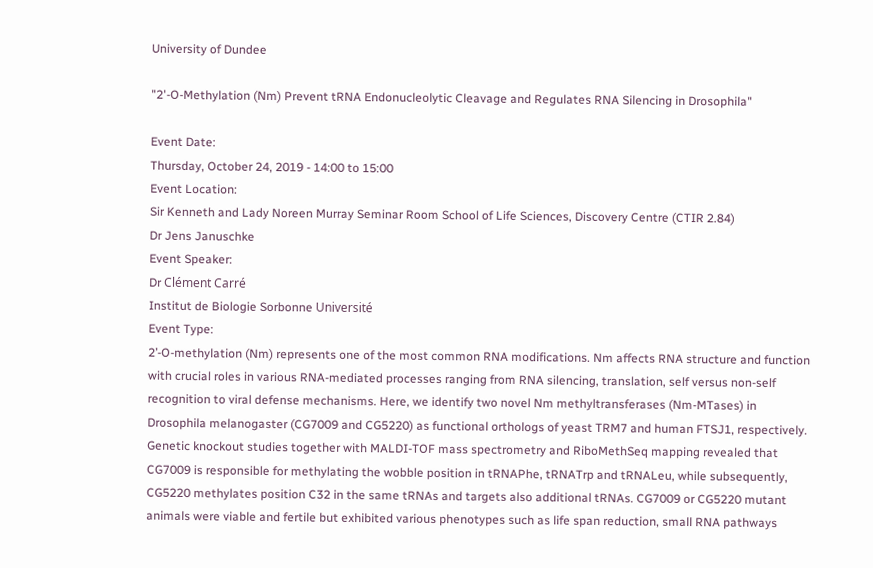University of Dundee

"2'-O-Methylation (Nm) Prevent tRNA Endonucleolytic Cleavage and Regulates RNA Silencing in Drosophila"

Event Date:
Thursday, October 24, 2019 - 14:00 to 15:00
Event Location:
Sir Kenneth and Lady Noreen Murray Seminar Room School of Life Sciences, Discovery Centre (CTIR 2.84)
Dr Jens Januschke
Event Speaker:
Dr Clément Carré
Institut de Biologie Sorbonne Université
Event Type:
2’-O-methylation (Nm) represents one of the most common RNA modifications. Nm affects RNA structure and function with crucial roles in various RNA-mediated processes ranging from RNA silencing, translation, self versus non-self recognition to viral defense mechanisms. Here, we identify two novel Nm methyltransferases (Nm-MTases) in Drosophila melanogaster (CG7009 and CG5220) as functional orthologs of yeast TRM7 and human FTSJ1, respectively. Genetic knockout studies together with MALDI-TOF mass spectrometry and RiboMethSeq mapping revealed that CG7009 is responsible for methylating the wobble position in tRNAPhe, tRNATrp and tRNALeu, while subsequently, CG5220 methylates position C32 in the same tRNAs and targets also additional tRNAs. CG7009 or CG5220 mutant animals were viable and fertile but exhibited various phenotypes such as life span reduction, small RNA pathways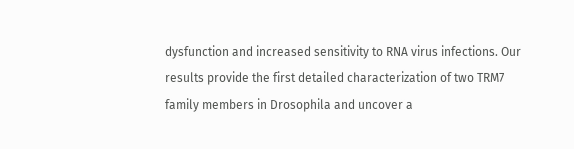dysfunction and increased sensitivity to RNA virus infections. Our results provide the first detailed characterization of two TRM7 family members in Drosophila and uncover a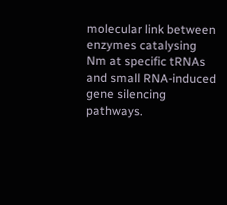molecular link between enzymes catalysing Nm at specific tRNAs and small RNA-induced gene silencing pathways.